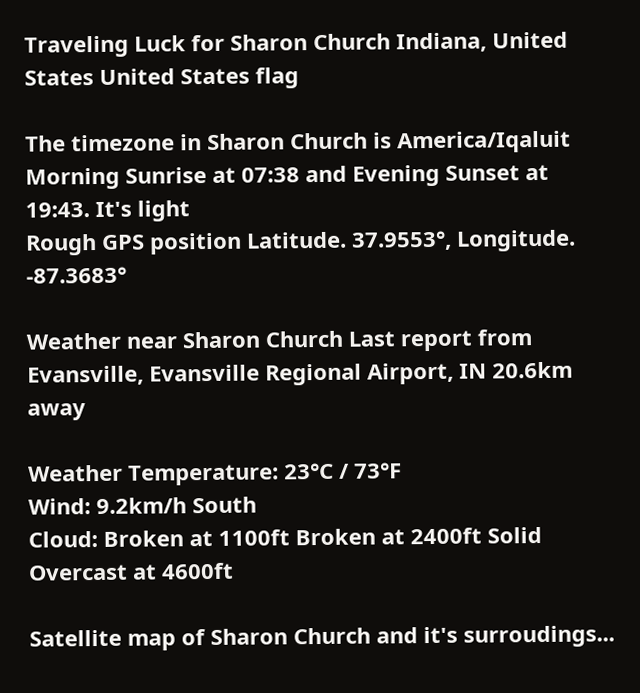Traveling Luck for Sharon Church Indiana, United States United States flag

The timezone in Sharon Church is America/Iqaluit
Morning Sunrise at 07:38 and Evening Sunset at 19:43. It's light
Rough GPS position Latitude. 37.9553°, Longitude. -87.3683°

Weather near Sharon Church Last report from Evansville, Evansville Regional Airport, IN 20.6km away

Weather Temperature: 23°C / 73°F
Wind: 9.2km/h South
Cloud: Broken at 1100ft Broken at 2400ft Solid Overcast at 4600ft

Satellite map of Sharon Church and it's surroudings...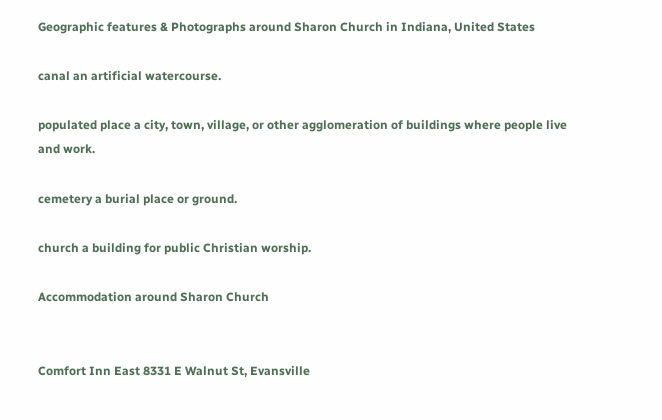Geographic features & Photographs around Sharon Church in Indiana, United States

canal an artificial watercourse.

populated place a city, town, village, or other agglomeration of buildings where people live and work.

cemetery a burial place or ground.

church a building for public Christian worship.

Accommodation around Sharon Church


Comfort Inn East 8331 E Walnut St, Evansville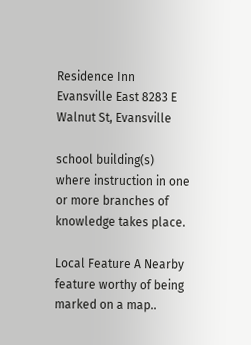Residence Inn Evansville East 8283 E Walnut St, Evansville

school building(s) where instruction in one or more branches of knowledge takes place.

Local Feature A Nearby feature worthy of being marked on a map..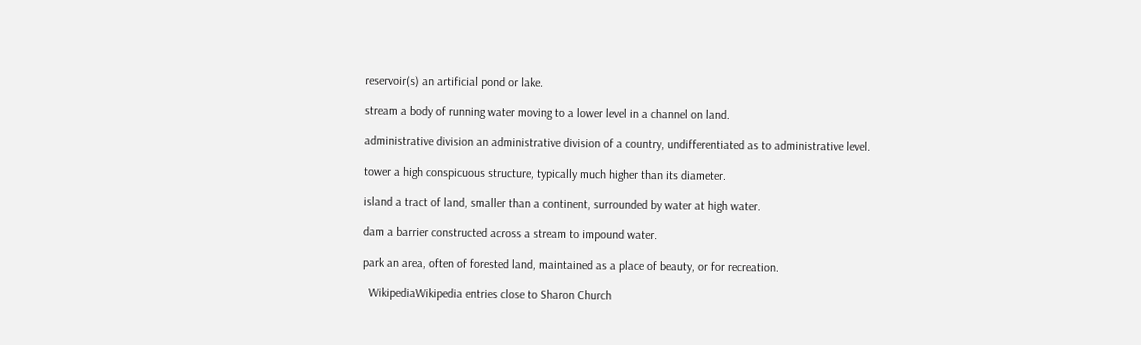reservoir(s) an artificial pond or lake.

stream a body of running water moving to a lower level in a channel on land.

administrative division an administrative division of a country, undifferentiated as to administrative level.

tower a high conspicuous structure, typically much higher than its diameter.

island a tract of land, smaller than a continent, surrounded by water at high water.

dam a barrier constructed across a stream to impound water.

park an area, often of forested land, maintained as a place of beauty, or for recreation.

  WikipediaWikipedia entries close to Sharon Church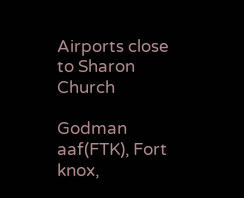Airports close to Sharon Church

Godman aaf(FTK), Fort knox,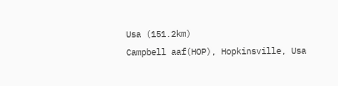Usa (151.2km)
Campbell aaf(HOP), Hopkinsville, Usa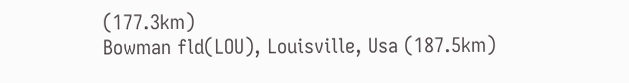(177.3km)
Bowman fld(LOU), Louisville, Usa (187.5km)